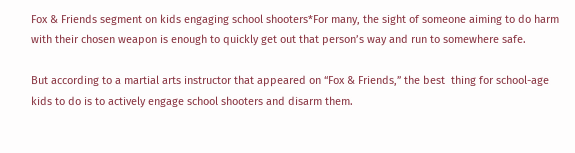Fox & Friends segment on kids engaging school shooters*For many, the sight of someone aiming to do harm with their chosen weapon is enough to quickly get out that person’s way and run to somewhere safe.

But according to a martial arts instructor that appeared on “Fox & Friends,” the best  thing for school-age kids to do is to actively engage school shooters and disarm them.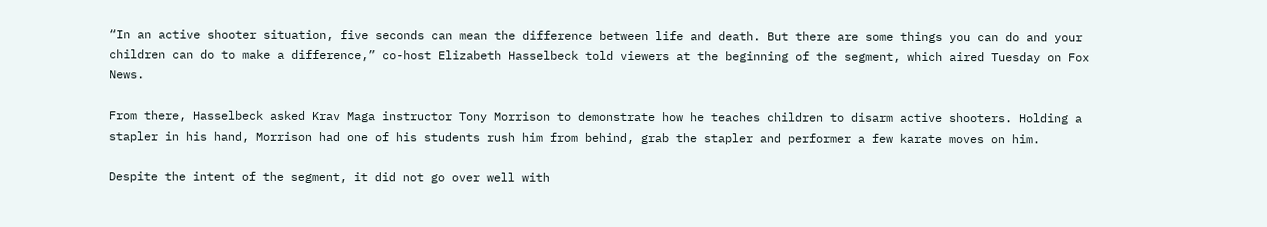“In an active shooter situation, five seconds can mean the difference between life and death. But there are some things you can do and your children can do to make a difference,” co-host Elizabeth Hasselbeck told viewers at the beginning of the segment, which aired Tuesday on Fox News.

From there, Hasselbeck asked Krav Maga instructor Tony Morrison to demonstrate how he teaches children to disarm active shooters. Holding a stapler in his hand, Morrison had one of his students rush him from behind, grab the stapler and performer a few karate moves on him.

Despite the intent of the segment, it did not go over well with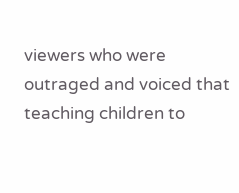viewers who were outraged and voiced that teaching children to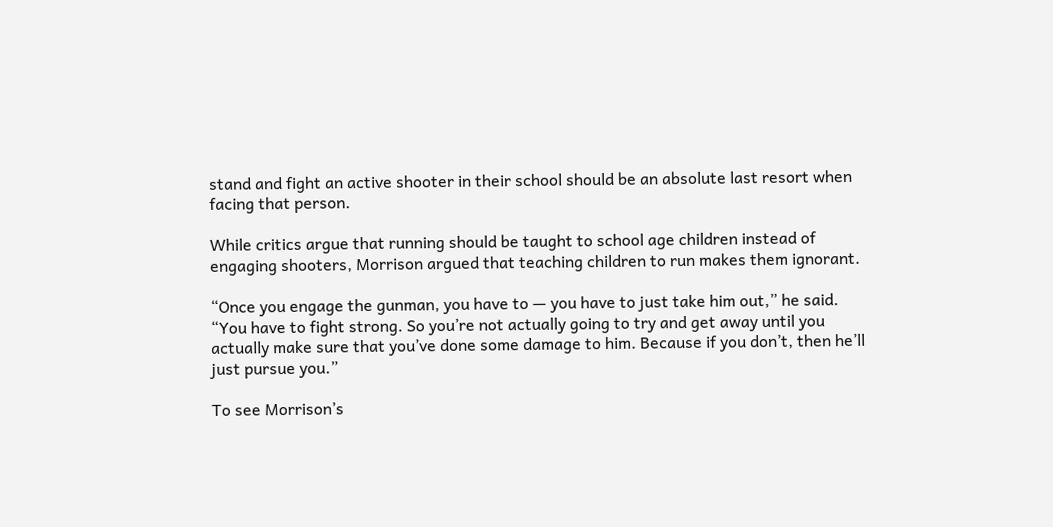stand and fight an active shooter in their school should be an absolute last resort when facing that person.

While critics argue that running should be taught to school age children instead of engaging shooters, Morrison argued that teaching children to run makes them ignorant.

“Once you engage the gunman, you have to — you have to just take him out,” he said. “You have to fight strong. So you’re not actually going to try and get away until you actually make sure that you’ve done some damage to him. Because if you don’t, then he’ll just pursue you.”

To see Morrison’s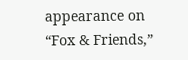appearance on “Fox & Friends,”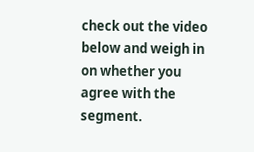check out the video below and weigh in on whether you agree with the segment.